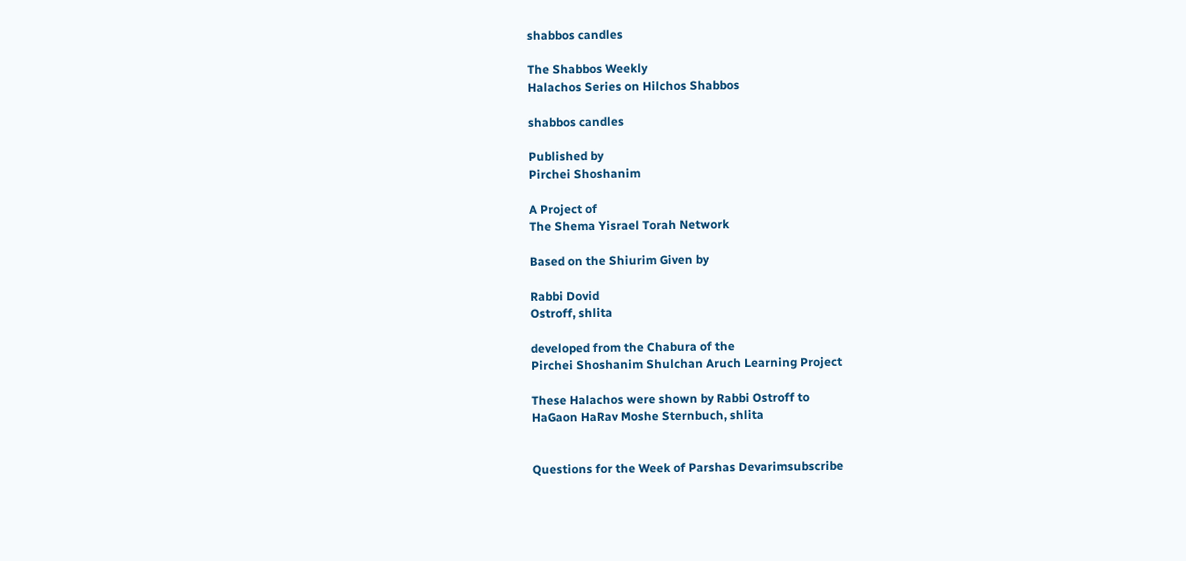shabbos candles

The Shabbos Weekly
Halachos Series on Hilchos Shabbos

shabbos candles

Published by
Pirchei Shoshanim

A Project of
The Shema Yisrael Torah Network

Based on the Shiurim Given by

Rabbi Dovid
Ostroff, shlita

developed from the Chabura of the
Pirchei Shoshanim Shulchan Aruch Learning Project

These Halachos were shown by Rabbi Ostroff to
HaGaon HaRav Moshe Sternbuch, shlita


Questions for the Week of Parshas Devarimsubscribe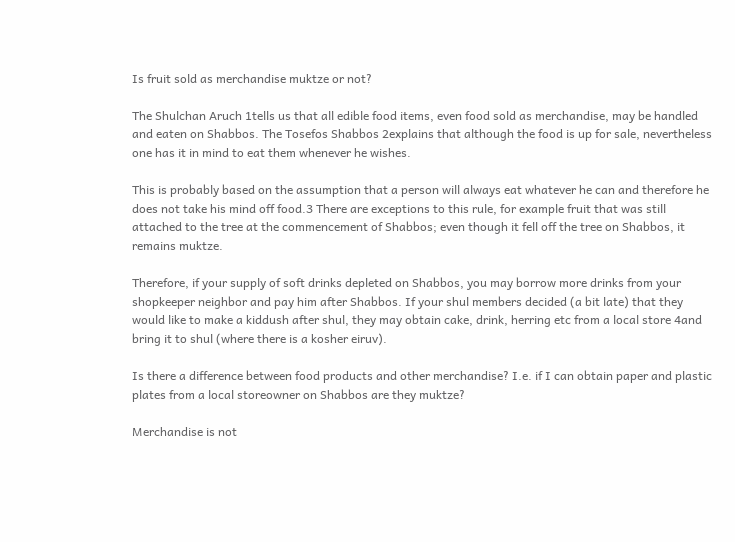Is fruit sold as merchandise muktze or not?

The Shulchan Aruch 1tells us that all edible food items, even food sold as merchandise, may be handled and eaten on Shabbos. The Tosefos Shabbos 2explains that although the food is up for sale, nevertheless one has it in mind to eat them whenever he wishes.

This is probably based on the assumption that a person will always eat whatever he can and therefore he does not take his mind off food.3 There are exceptions to this rule, for example fruit that was still attached to the tree at the commencement of Shabbos; even though it fell off the tree on Shabbos, it remains muktze.

Therefore, if your supply of soft drinks depleted on Shabbos, you may borrow more drinks from your shopkeeper neighbor and pay him after Shabbos. If your shul members decided (a bit late) that they would like to make a kiddush after shul, they may obtain cake, drink, herring etc from a local store 4and bring it to shul (where there is a kosher eiruv).

Is there a difference between food products and other merchandise? I.e. if I can obtain paper and plastic plates from a local storeowner on Shabbos are they muktze?

Merchandise is not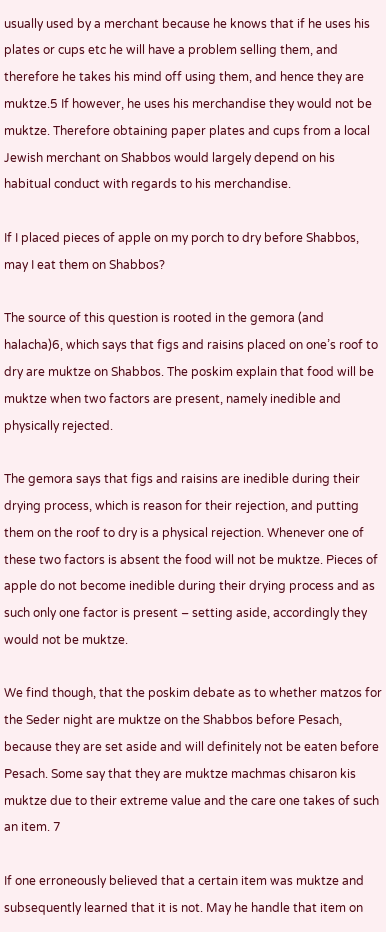usually used by a merchant because he knows that if he uses his plates or cups etc he will have a problem selling them, and therefore he takes his mind off using them, and hence they are muktze.5 If however, he uses his merchandise they would not be muktze. Therefore obtaining paper plates and cups from a local Jewish merchant on Shabbos would largely depend on his habitual conduct with regards to his merchandise.

If I placed pieces of apple on my porch to dry before Shabbos, may I eat them on Shabbos?

The source of this question is rooted in the gemora (and halacha)6, which says that figs and raisins placed on one’s roof to dry are muktze on Shabbos. The poskim explain that food will be muktze when two factors are present, namely inedible and physically rejected.

The gemora says that figs and raisins are inedible during their drying process, which is reason for their rejection, and putting them on the roof to dry is a physical rejection. Whenever one of these two factors is absent the food will not be muktze. Pieces of apple do not become inedible during their drying process and as such only one factor is present – setting aside, accordingly they would not be muktze.

We find though, that the poskim debate as to whether matzos for the Seder night are muktze on the Shabbos before Pesach, because they are set aside and will definitely not be eaten before Pesach. Some say that they are muktze machmas chisaron kis muktze due to their extreme value and the care one takes of such an item. 7

If one erroneously believed that a certain item was muktze and subsequently learned that it is not. May he handle that item on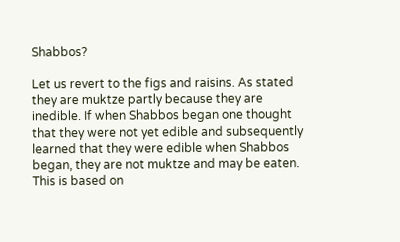Shabbos?

Let us revert to the figs and raisins. As stated they are muktze partly because they are inedible. If when Shabbos began one thought that they were not yet edible and subsequently learned that they were edible when Shabbos began, they are not muktze and may be eaten. This is based on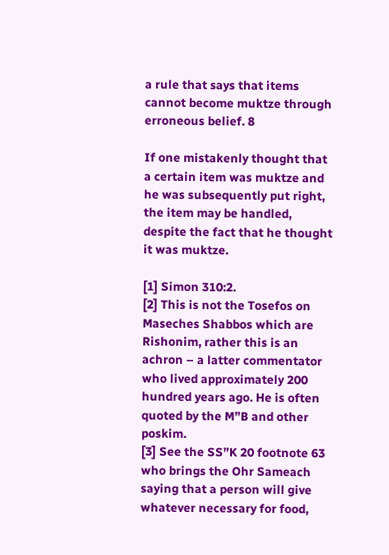a rule that says that items cannot become muktze through erroneous belief. 8

If one mistakenly thought that a certain item was muktze and he was subsequently put right, the item may be handled, despite the fact that he thought it was muktze.

[1] Simon 310:2.
[2] This is not the Tosefos on Maseches Shabbos which are Rishonim, rather this is an achron – a latter commentator who lived approximately 200 hundred years ago. He is often quoted by the M”B and other poskim.
[3] See the SS”K 20 footnote 63 who brings the Ohr Sameach saying that a person will give whatever necessary for food,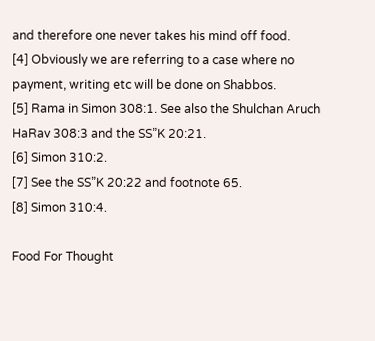and therefore one never takes his mind off food.
[4] Obviously we are referring to a case where no payment, writing etc will be done on Shabbos.
[5] Rama in Simon 308:1. See also the Shulchan Aruch HaRav 308:3 and the SS”K 20:21.
[6] Simon 310:2.
[7] See the SS”K 20:22 and footnote 65.
[8] Simon 310:4.

Food For Thought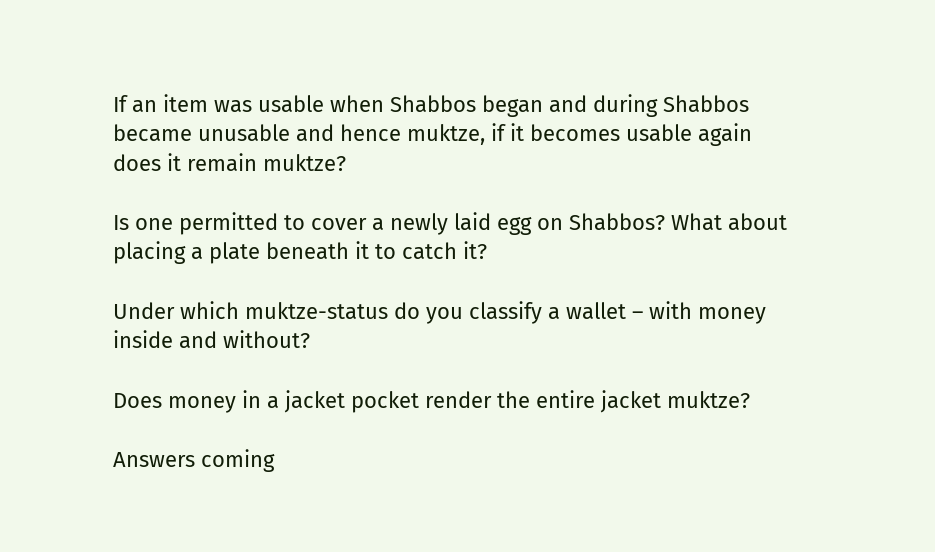If an item was usable when Shabbos began and during Shabbos became unusable and hence muktze, if it becomes usable again does it remain muktze?

Is one permitted to cover a newly laid egg on Shabbos? What about placing a plate beneath it to catch it?

Under which muktze-status do you classify a wallet – with money inside and without?

Does money in a jacket pocket render the entire jacket muktze?

Answers coming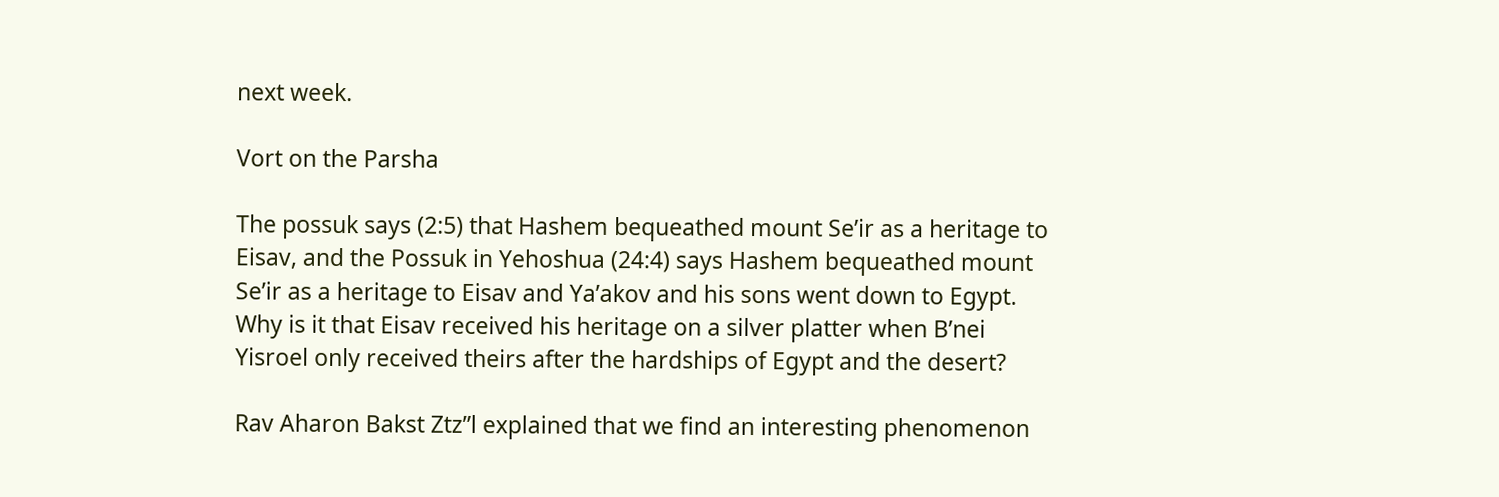next week.

Vort on the Parsha

The possuk says (2:5) that Hashem bequeathed mount Se’ir as a heritage to Eisav, and the Possuk in Yehoshua (24:4) says Hashem bequeathed mount Se’ir as a heritage to Eisav and Ya’akov and his sons went down to Egypt. Why is it that Eisav received his heritage on a silver platter when B’nei Yisroel only received theirs after the hardships of Egypt and the desert?

Rav Aharon Bakst Ztz”l explained that we find an interesting phenomenon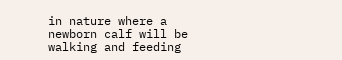in nature where a newborn calf will be walking and feeding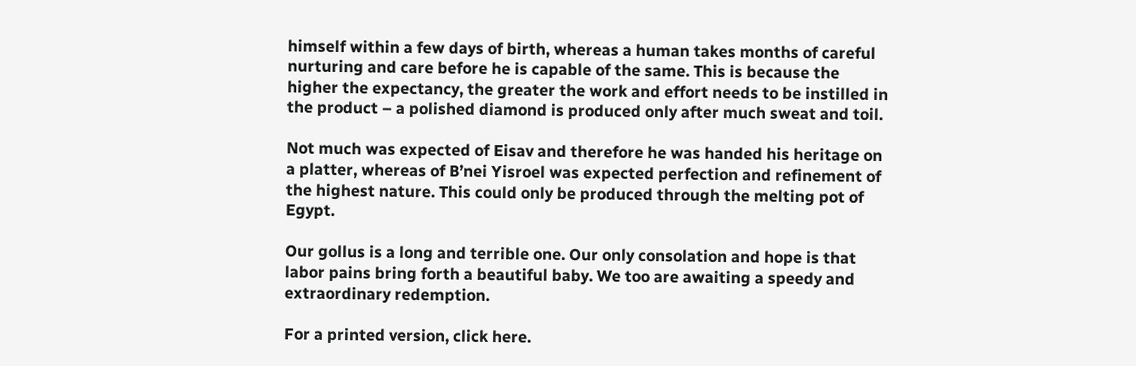himself within a few days of birth, whereas a human takes months of careful nurturing and care before he is capable of the same. This is because the higher the expectancy, the greater the work and effort needs to be instilled in the product – a polished diamond is produced only after much sweat and toil.

Not much was expected of Eisav and therefore he was handed his heritage on a platter, whereas of B’nei Yisroel was expected perfection and refinement of the highest nature. This could only be produced through the melting pot of Egypt.

Our gollus is a long and terrible one. Our only consolation and hope is that labor pains bring forth a beautiful baby. We too are awaiting a speedy and extraordinary redemption.

For a printed version, click here.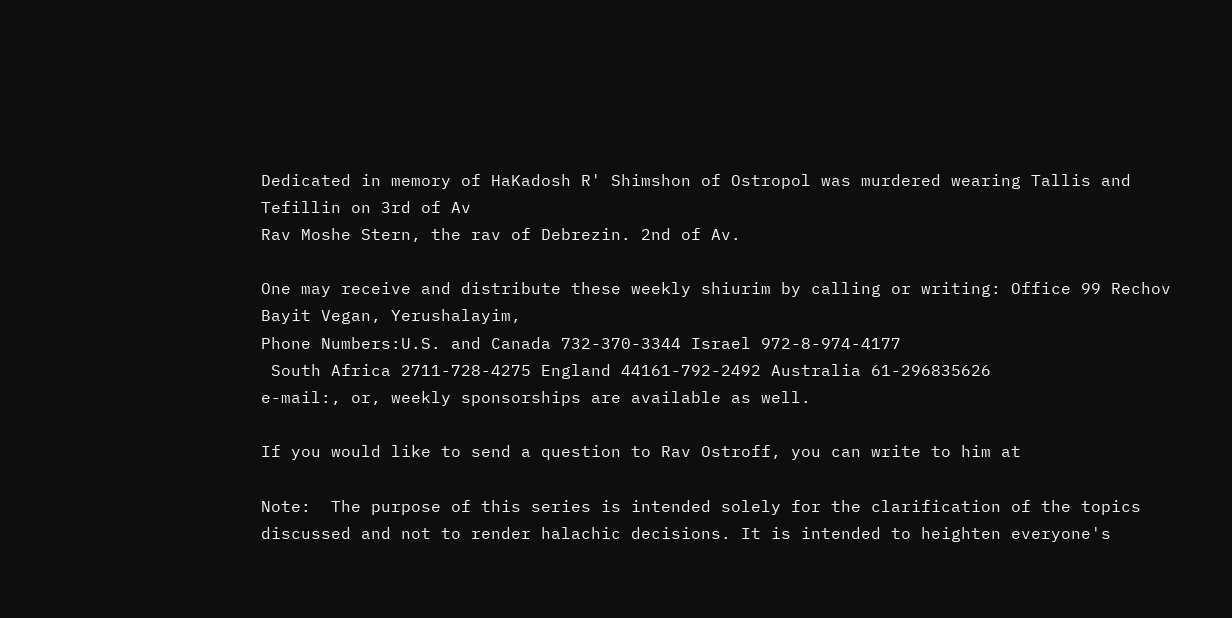Dedicated in memory of HaKadosh R' Shimshon of Ostropol was murdered wearing Tallis and Tefillin on 3rd of Av
Rav Moshe Stern, the rav of Debrezin. 2nd of Av.

One may receive and distribute these weekly shiurim by calling or writing: Office 99 Rechov Bayit Vegan, Yerushalayim,
Phone Numbers:U.S. and Canada 732-370-3344 Israel 972-8-974-4177
 South Africa 2711-728-4275 England 44161-792-2492 Australia 61-296835626
e-mail:, or, weekly sponsorships are available as well.

If you would like to send a question to Rav Ostroff, you can write to him at

Note:  The purpose of this series is intended solely for the clarification of the topics discussed and not to render halachic decisions. It is intended to heighten everyone's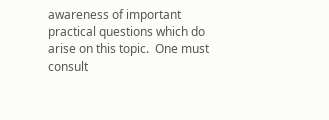awareness of important practical questions which do arise on this topic.  One must consult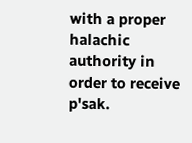with a proper halachic authority in order to receive p'sak.